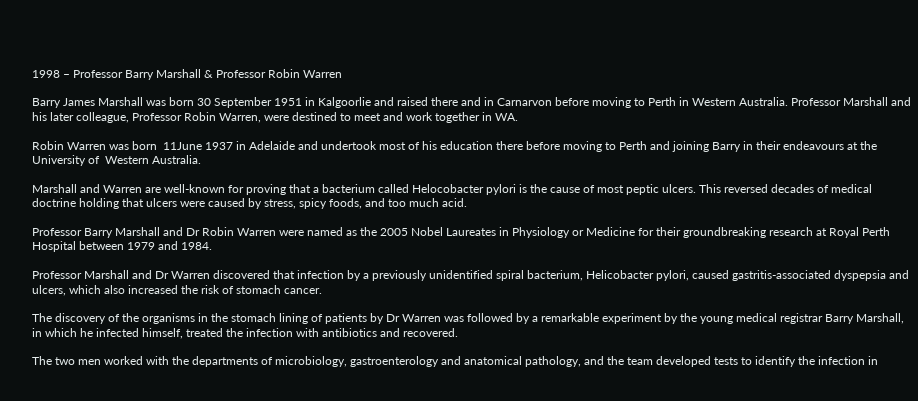1998 – Professor Barry Marshall & Professor Robin Warren

Barry James Marshall was born 30 September 1951 in Kalgoorlie and raised there and in Carnarvon before moving to Perth in Western Australia. Professor Marshall and his later colleague, Professor Robin Warren, were destined to meet and work together in WA.

Robin Warren was born  11June 1937 in Adelaide and undertook most of his education there before moving to Perth and joining Barry in their endeavours at the University of  Western Australia.

Marshall and Warren are well-known for proving that a bacterium called Helocobacter pylori is the cause of most peptic ulcers. This reversed decades of medical doctrine holding that ulcers were caused by stress, spicy foods, and too much acid.

Professor Barry Marshall and Dr Robin Warren were named as the 2005 Nobel Laureates in Physiology or Medicine for their groundbreaking research at Royal Perth Hospital between 1979 and 1984.

Professor Marshall and Dr Warren discovered that infection by a previously unidentified spiral bacterium, Helicobacter pylori, caused gastritis-associated dyspepsia and ulcers, which also increased the risk of stomach cancer.

The discovery of the organisms in the stomach lining of patients by Dr Warren was followed by a remarkable experiment by the young medical registrar Barry Marshall, in which he infected himself, treated the infection with antibiotics and recovered.

The two men worked with the departments of microbiology, gastroenterology and anatomical pathology, and the team developed tests to identify the infection in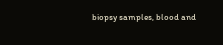biopsy samples, blood and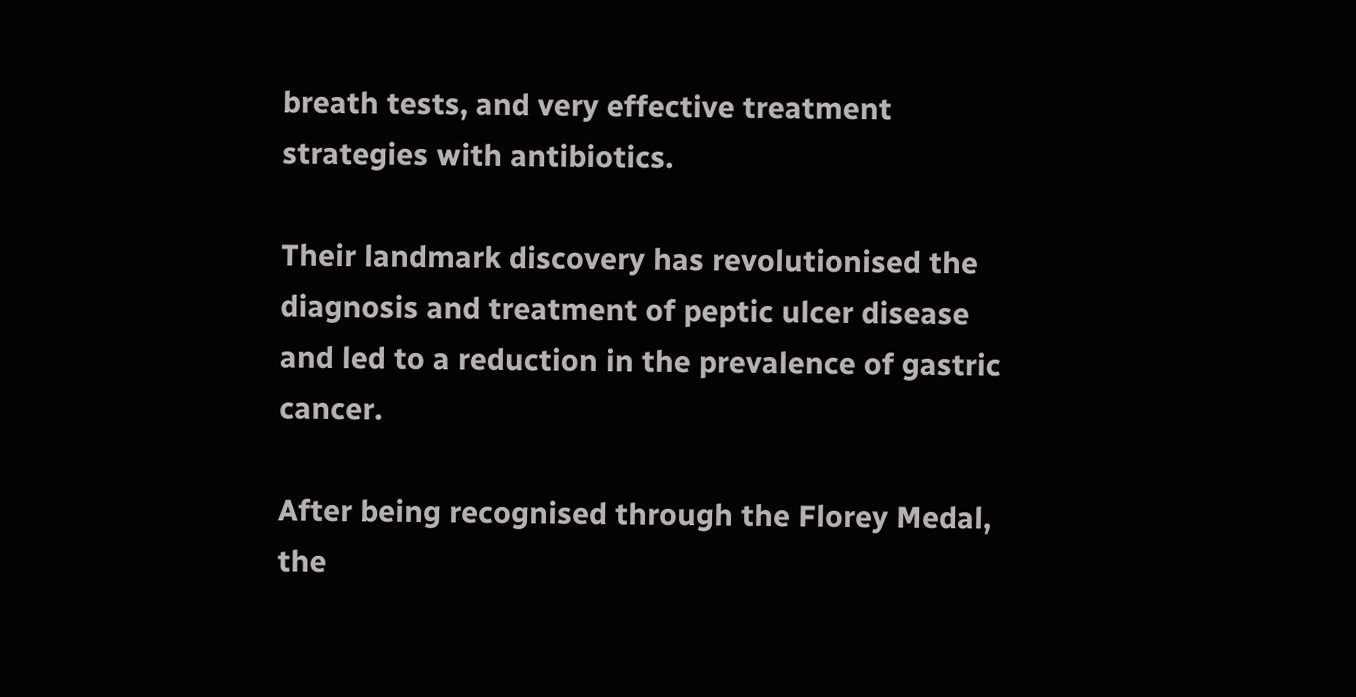breath tests, and very effective treatment strategies with antibiotics.

Their landmark discovery has revolutionised the diagnosis and treatment of peptic ulcer disease and led to a reduction in the prevalence of gastric cancer.

After being recognised through the Florey Medal, the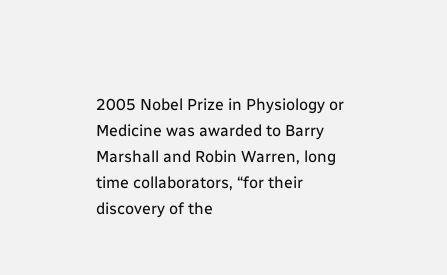2005 Nobel Prize in Physiology or Medicine was awarded to Barry Marshall and Robin Warren, long time collaborators, “for their discovery of the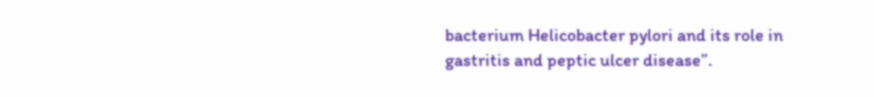bacterium Helicobacter pylori and its role in gastritis and peptic ulcer disease”.